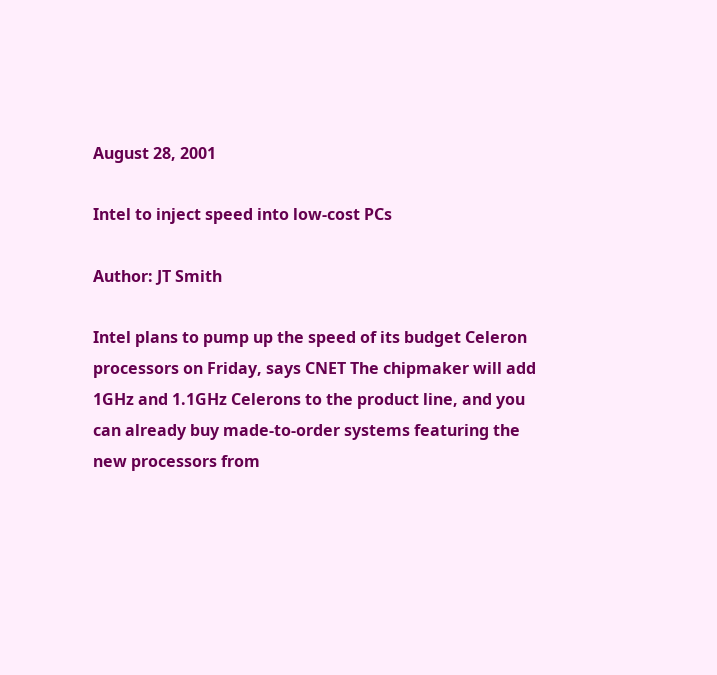August 28, 2001

Intel to inject speed into low-cost PCs

Author: JT Smith

Intel plans to pump up the speed of its budget Celeron processors on Friday, says CNET The chipmaker will add 1GHz and 1.1GHz Celerons to the product line, and you can already buy made-to-order systems featuring the new processors from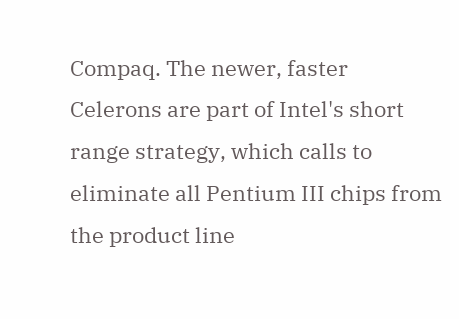Compaq. The newer, faster Celerons are part of Intel's short range strategy, which calls to eliminate all Pentium III chips from the product line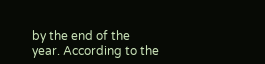by the end of the year. According to the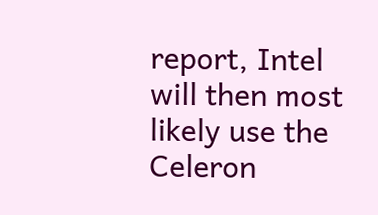report, Intel will then most likely use the Celeron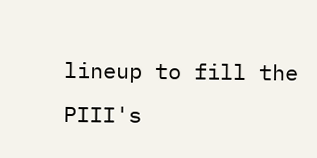lineup to fill the PIII's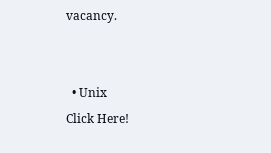vacancy.


  • Unix
Click Here!